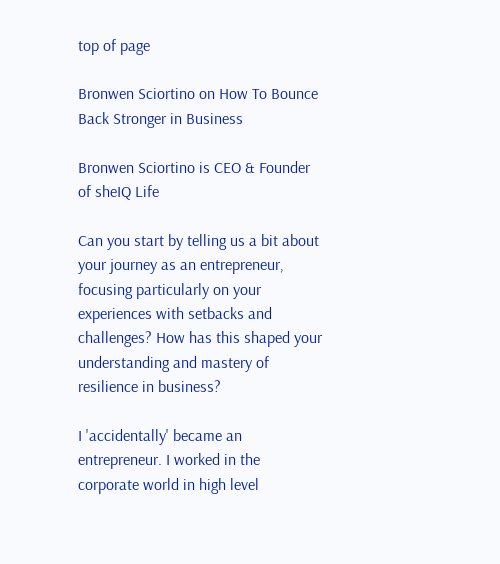top of page

Bronwen Sciortino on How To Bounce Back Stronger in Business

Bronwen Sciortino is CEO & Founder of sheIQ Life

Can you start by telling us a bit about your journey as an entrepreneur, focusing particularly on your experiences with setbacks and challenges? How has this shaped your understanding and mastery of resilience in business?

I 'accidentally' became an entrepreneur. I worked in the corporate world in high level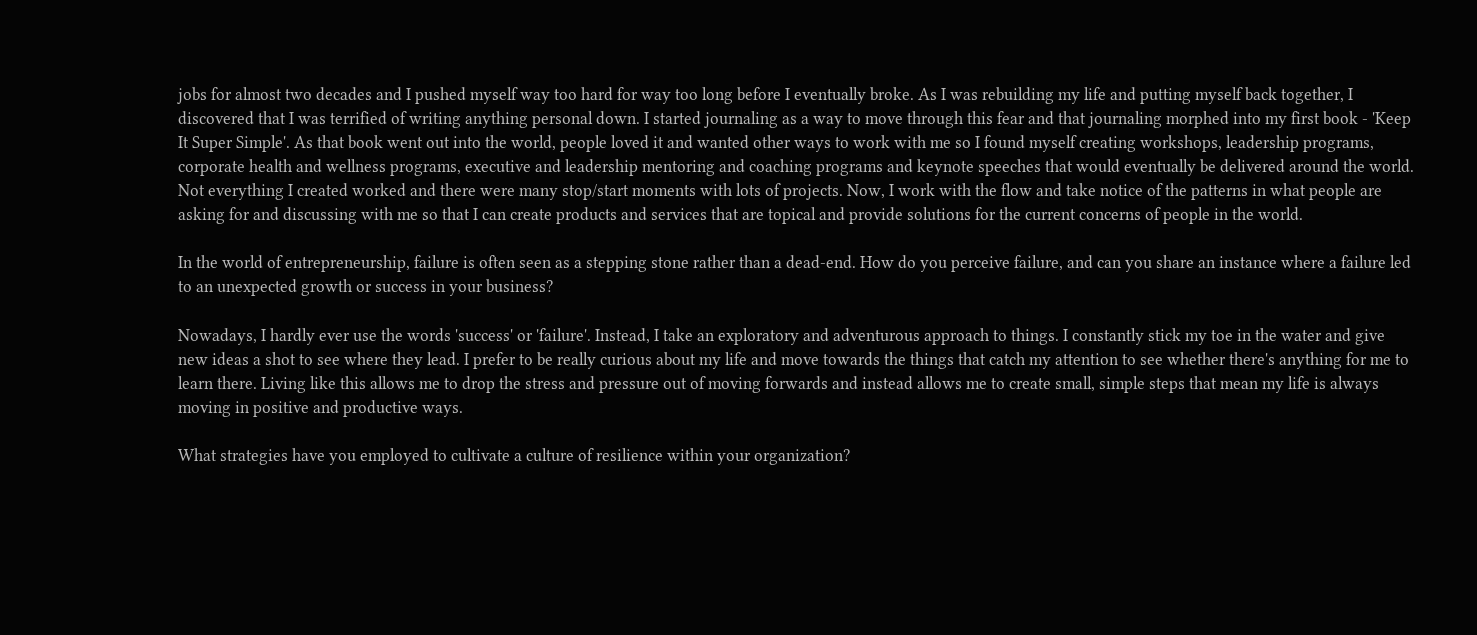jobs for almost two decades and I pushed myself way too hard for way too long before I eventually broke. As I was rebuilding my life and putting myself back together, I discovered that I was terrified of writing anything personal down. I started journaling as a way to move through this fear and that journaling morphed into my first book - 'Keep It Super Simple'. As that book went out into the world, people loved it and wanted other ways to work with me so I found myself creating workshops, leadership programs, corporate health and wellness programs, executive and leadership mentoring and coaching programs and keynote speeches that would eventually be delivered around the world. Not everything I created worked and there were many stop/start moments with lots of projects. Now, I work with the flow and take notice of the patterns in what people are asking for and discussing with me so that I can create products and services that are topical and provide solutions for the current concerns of people in the world.

In the world of entrepreneurship, failure is often seen as a stepping stone rather than a dead-end. How do you perceive failure, and can you share an instance where a failure led to an unexpected growth or success in your business?

Nowadays, I hardly ever use the words 'success' or 'failure'. Instead, I take an exploratory and adventurous approach to things. I constantly stick my toe in the water and give new ideas a shot to see where they lead. I prefer to be really curious about my life and move towards the things that catch my attention to see whether there's anything for me to learn there. Living like this allows me to drop the stress and pressure out of moving forwards and instead allows me to create small, simple steps that mean my life is always moving in positive and productive ways.

What strategies have you employed to cultivate a culture of resilience within your organization?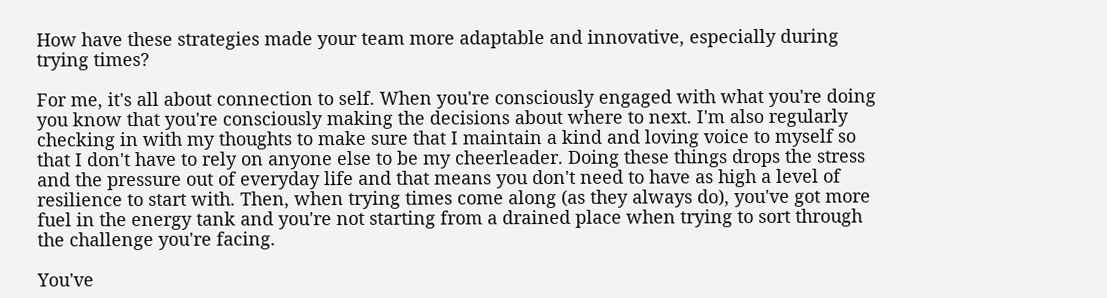How have these strategies made your team more adaptable and innovative, especially during trying times?

For me, it's all about connection to self. When you're consciously engaged with what you're doing you know that you're consciously making the decisions about where to next. I'm also regularly checking in with my thoughts to make sure that I maintain a kind and loving voice to myself so that I don't have to rely on anyone else to be my cheerleader. Doing these things drops the stress and the pressure out of everyday life and that means you don't need to have as high a level of resilience to start with. Then, when trying times come along (as they always do), you've got more fuel in the energy tank and you're not starting from a drained place when trying to sort through the challenge you're facing.

You've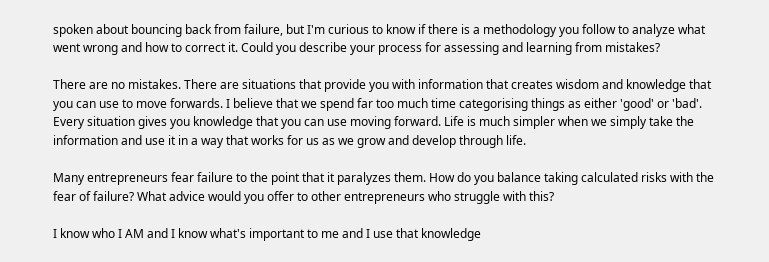spoken about bouncing back from failure, but I'm curious to know if there is a methodology you follow to analyze what went wrong and how to correct it. Could you describe your process for assessing and learning from mistakes?

There are no mistakes. There are situations that provide you with information that creates wisdom and knowledge that you can use to move forwards. I believe that we spend far too much time categorising things as either 'good' or 'bad'. Every situation gives you knowledge that you can use moving forward. Life is much simpler when we simply take the information and use it in a way that works for us as we grow and develop through life.

Many entrepreneurs fear failure to the point that it paralyzes them. How do you balance taking calculated risks with the fear of failure? What advice would you offer to other entrepreneurs who struggle with this?

I know who I AM and I know what's important to me and I use that knowledge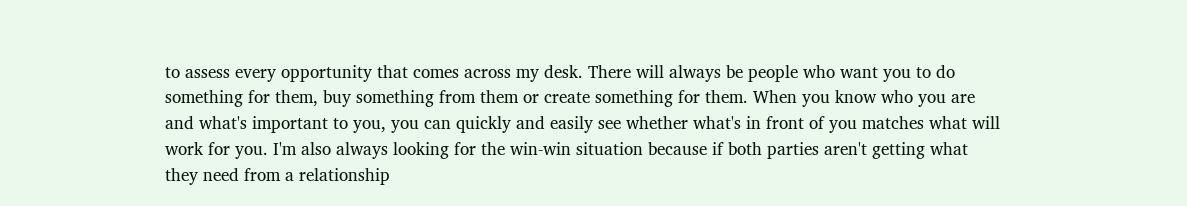to assess every opportunity that comes across my desk. There will always be people who want you to do something for them, buy something from them or create something for them. When you know who you are and what's important to you, you can quickly and easily see whether what's in front of you matches what will work for you. I'm also always looking for the win-win situation because if both parties aren't getting what they need from a relationship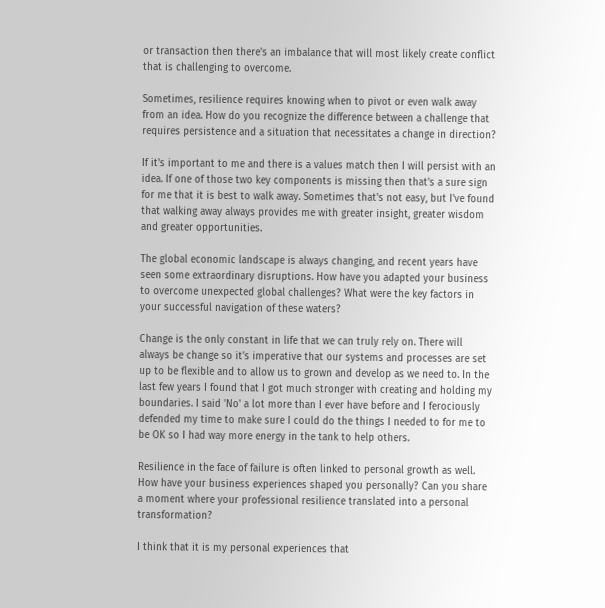or transaction then there's an imbalance that will most likely create conflict that is challenging to overcome.

Sometimes, resilience requires knowing when to pivot or even walk away from an idea. How do you recognize the difference between a challenge that requires persistence and a situation that necessitates a change in direction?

If it's important to me and there is a values match then I will persist with an idea. If one of those two key components is missing then that's a sure sign for me that it is best to walk away. Sometimes that's not easy, but I've found that walking away always provides me with greater insight, greater wisdom and greater opportunities.

The global economic landscape is always changing, and recent years have seen some extraordinary disruptions. How have you adapted your business to overcome unexpected global challenges? What were the key factors in your successful navigation of these waters?

Change is the only constant in life that we can truly rely on. There will always be change so it's imperative that our systems and processes are set up to be flexible and to allow us to grown and develop as we need to. In the last few years I found that I got much stronger with creating and holding my boundaries. I said 'No' a lot more than I ever have before and I ferociously defended my time to make sure I could do the things I needed to for me to be OK so I had way more energy in the tank to help others.

Resilience in the face of failure is often linked to personal growth as well. How have your business experiences shaped you personally? Can you share a moment where your professional resilience translated into a personal transformation?

I think that it is my personal experiences that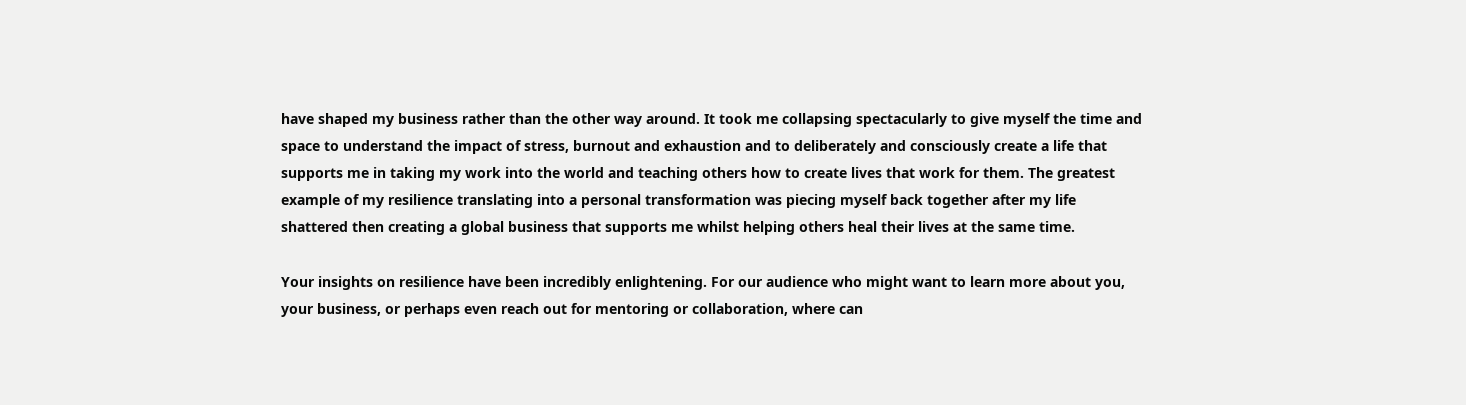have shaped my business rather than the other way around. It took me collapsing spectacularly to give myself the time and space to understand the impact of stress, burnout and exhaustion and to deliberately and consciously create a life that supports me in taking my work into the world and teaching others how to create lives that work for them. The greatest example of my resilience translating into a personal transformation was piecing myself back together after my life shattered then creating a global business that supports me whilst helping others heal their lives at the same time.

Your insights on resilience have been incredibly enlightening. For our audience who might want to learn more about you, your business, or perhaps even reach out for mentoring or collaboration, where can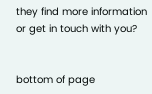they find more information or get in touch with you?


bottom of page